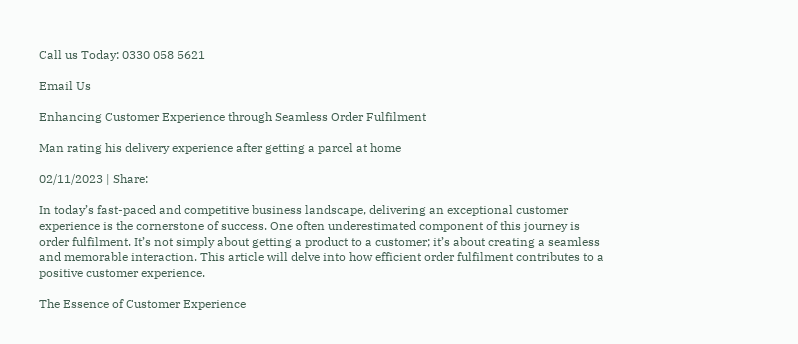Call us Today: 0330 058 5621

Email Us

Enhancing Customer Experience through Seamless Order Fulfilment

Man rating his delivery experience after getting a parcel at home

02/11/2023 | Share:

In today’s fast-paced and competitive business landscape, delivering an exceptional customer experience is the cornerstone of success. One often underestimated component of this journey is order fulfilment. It’s not simply about getting a product to a customer; it’s about creating a seamless and memorable interaction. This article will delve into how efficient order fulfilment contributes to a positive customer experience.

The Essence of Customer Experience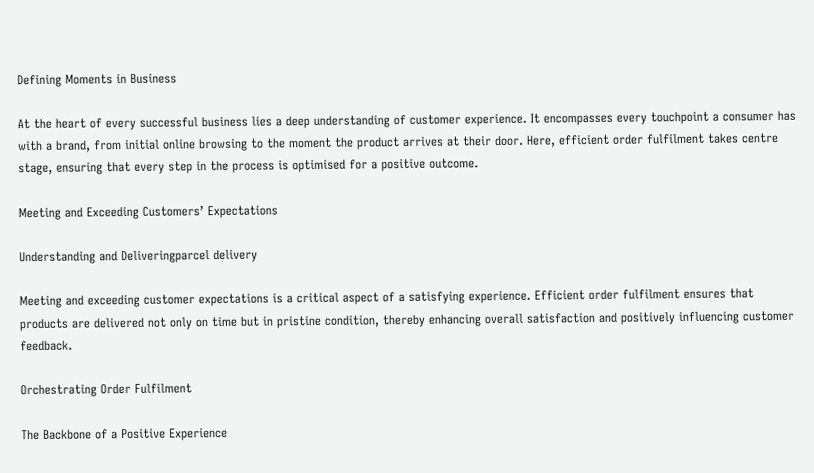Defining Moments in Business

At the heart of every successful business lies a deep understanding of customer experience. It encompasses every touchpoint a consumer has with a brand, from initial online browsing to the moment the product arrives at their door. Here, efficient order fulfilment takes centre stage, ensuring that every step in the process is optimised for a positive outcome.

Meeting and Exceeding Customers’ Expectations

Understanding and Deliveringparcel delivery

Meeting and exceeding customer expectations is a critical aspect of a satisfying experience. Efficient order fulfilment ensures that products are delivered not only on time but in pristine condition, thereby enhancing overall satisfaction and positively influencing customer feedback.

Orchestrating Order Fulfilment

The Backbone of a Positive Experience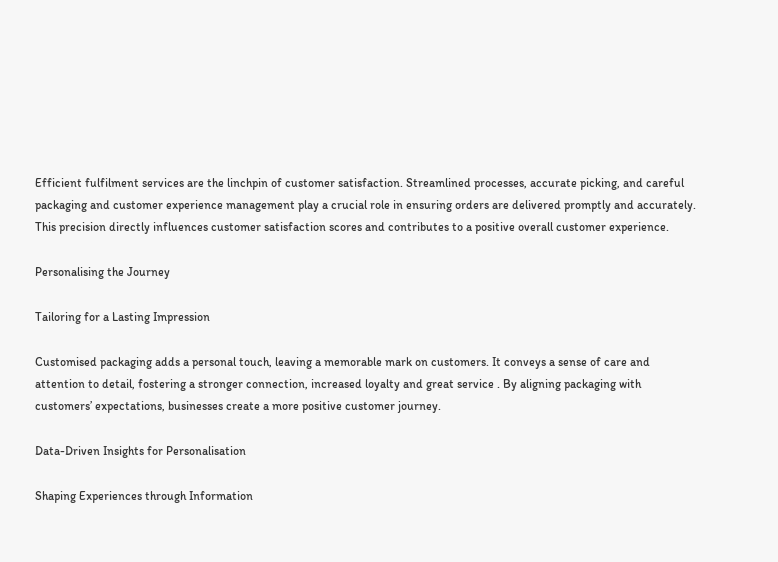Efficient fulfilment services are the linchpin of customer satisfaction. Streamlined processes, accurate picking, and careful packaging and customer experience management play a crucial role in ensuring orders are delivered promptly and accurately. This precision directly influences customer satisfaction scores and contributes to a positive overall customer experience.

Personalising the Journey

Tailoring for a Lasting Impression

Customised packaging adds a personal touch, leaving a memorable mark on customers. It conveys a sense of care and attention to detail, fostering a stronger connection, increased loyalty and great service . By aligning packaging with customers’ expectations, businesses create a more positive customer journey.

Data-Driven Insights for Personalisation

Shaping Experiences through Information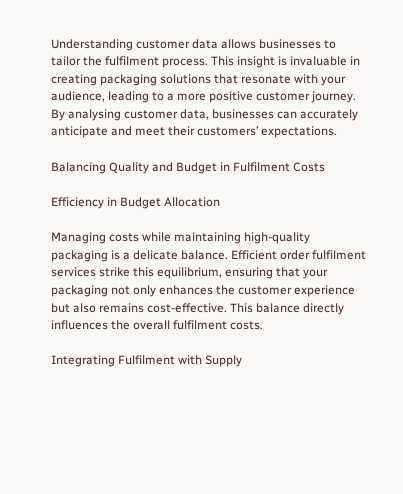Understanding customer data allows businesses to tailor the fulfilment process. This insight is invaluable in creating packaging solutions that resonate with your audience, leading to a more positive customer journey. By analysing customer data, businesses can accurately anticipate and meet their customers’ expectations.

Balancing Quality and Budget in Fulfilment Costs

Efficiency in Budget Allocation

Managing costs while maintaining high-quality packaging is a delicate balance. Efficient order fulfilment services strike this equilibrium, ensuring that your packaging not only enhances the customer experience but also remains cost-effective. This balance directly influences the overall fulfilment costs.

Integrating Fulfilment with Supply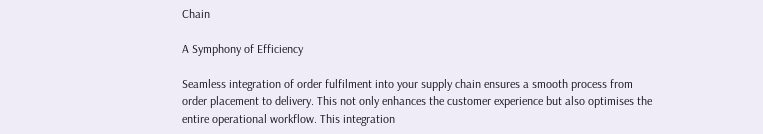Chain

A Symphony of Efficiency

Seamless integration of order fulfilment into your supply chain ensures a smooth process from order placement to delivery. This not only enhances the customer experience but also optimises the entire operational workflow. This integration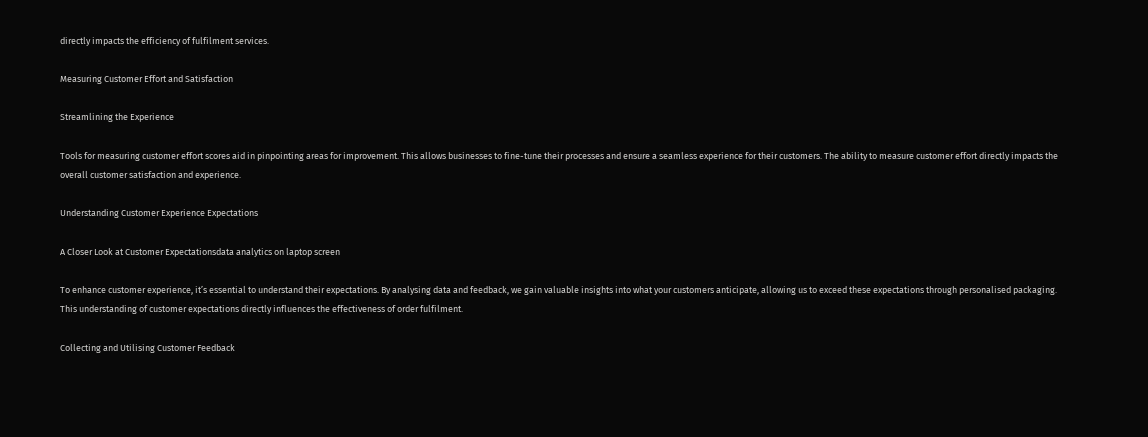directly impacts the efficiency of fulfilment services.

Measuring Customer Effort and Satisfaction

Streamlining the Experience

Tools for measuring customer effort scores aid in pinpointing areas for improvement. This allows businesses to fine-tune their processes and ensure a seamless experience for their customers. The ability to measure customer effort directly impacts the overall customer satisfaction and experience.

Understanding Customer Experience Expectations

A Closer Look at Customer Expectationsdata analytics on laptop screen

To enhance customer experience, it’s essential to understand their expectations. By analysing data and feedback, we gain valuable insights into what your customers anticipate, allowing us to exceed these expectations through personalised packaging. This understanding of customer expectations directly influences the effectiveness of order fulfilment.

Collecting and Utilising Customer Feedback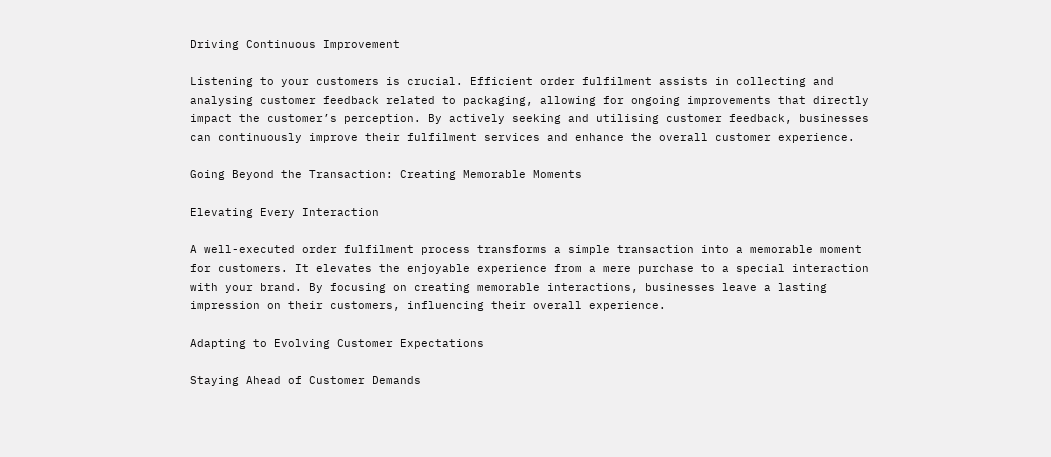Driving Continuous Improvement

Listening to your customers is crucial. Efficient order fulfilment assists in collecting and analysing customer feedback related to packaging, allowing for ongoing improvements that directly impact the customer’s perception. By actively seeking and utilising customer feedback, businesses can continuously improve their fulfilment services and enhance the overall customer experience.

Going Beyond the Transaction: Creating Memorable Moments

Elevating Every Interaction

A well-executed order fulfilment process transforms a simple transaction into a memorable moment for customers. It elevates the enjoyable experience from a mere purchase to a special interaction with your brand. By focusing on creating memorable interactions, businesses leave a lasting impression on their customers, influencing their overall experience.

Adapting to Evolving Customer Expectations

Staying Ahead of Customer Demands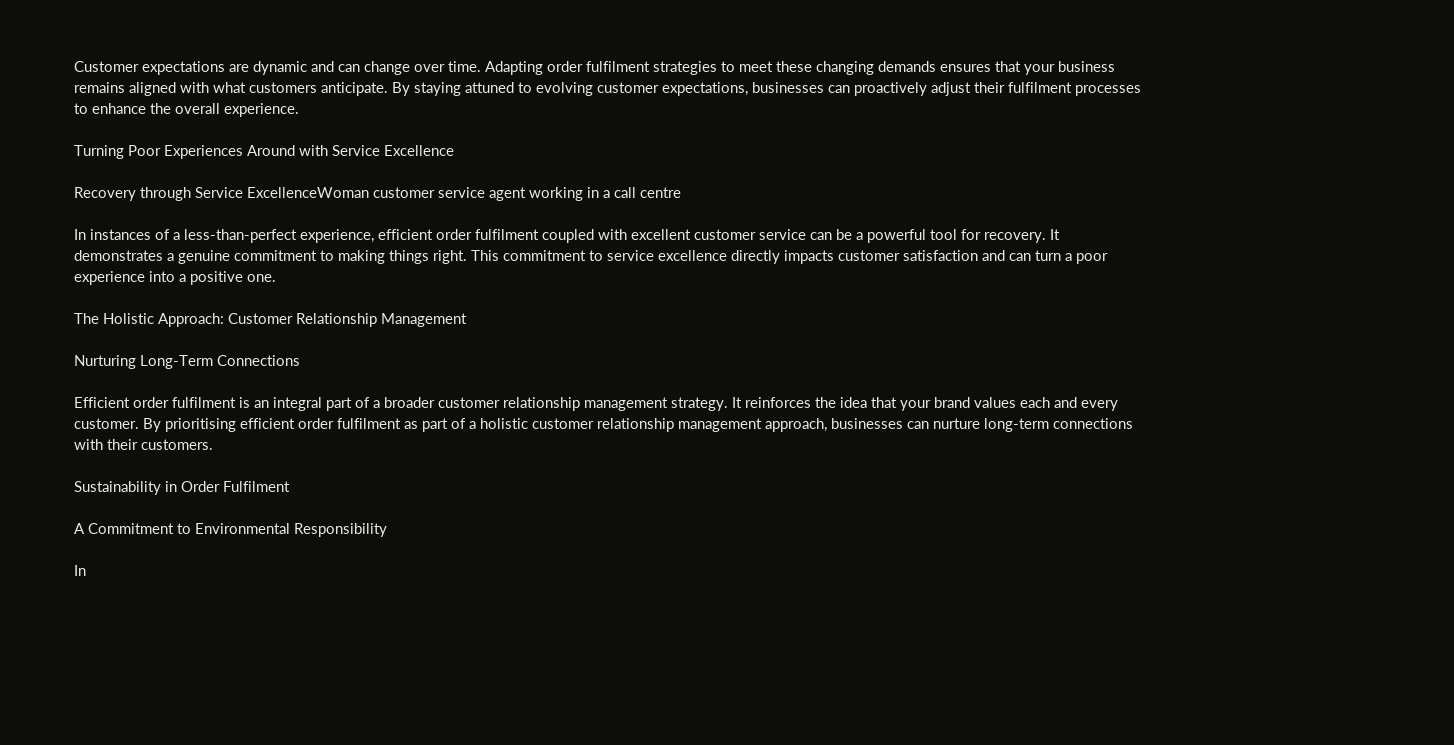Customer expectations are dynamic and can change over time. Adapting order fulfilment strategies to meet these changing demands ensures that your business remains aligned with what customers anticipate. By staying attuned to evolving customer expectations, businesses can proactively adjust their fulfilment processes to enhance the overall experience.

Turning Poor Experiences Around with Service Excellence

Recovery through Service ExcellenceWoman customer service agent working in a call centre

In instances of a less-than-perfect experience, efficient order fulfilment coupled with excellent customer service can be a powerful tool for recovery. It demonstrates a genuine commitment to making things right. This commitment to service excellence directly impacts customer satisfaction and can turn a poor experience into a positive one.

The Holistic Approach: Customer Relationship Management

Nurturing Long-Term Connections

Efficient order fulfilment is an integral part of a broader customer relationship management strategy. It reinforces the idea that your brand values each and every customer. By prioritising efficient order fulfilment as part of a holistic customer relationship management approach, businesses can nurture long-term connections with their customers.

Sustainability in Order Fulfilment

A Commitment to Environmental Responsibility

In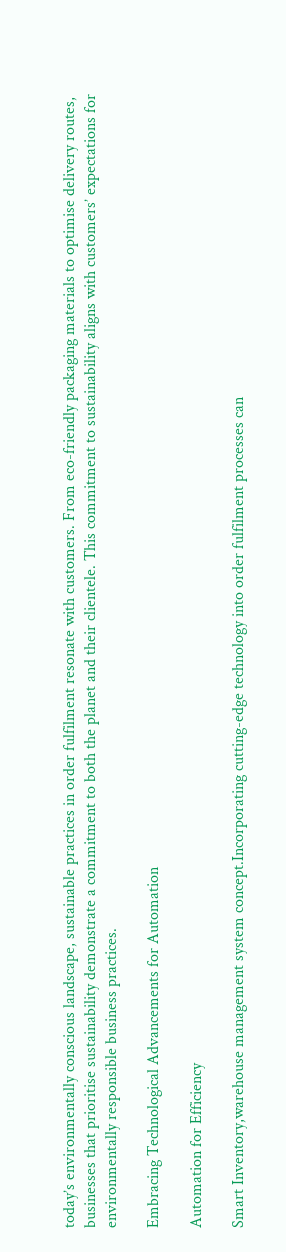today’s environmentally conscious landscape, sustainable practices in order fulfilment resonate with customers. From eco-friendly packaging materials to optimise delivery routes, businesses that prioritise sustainability demonstrate a commitment to both the planet and their clientele. This commitment to sustainability aligns with customers’ expectations for environmentally responsible business practices.

Embracing Technological Advancements for Automation

Automation for Efficiency

Smart Inventory,warehouse management system concept.Incorporating cutting-edge technology into order fulfilment processes can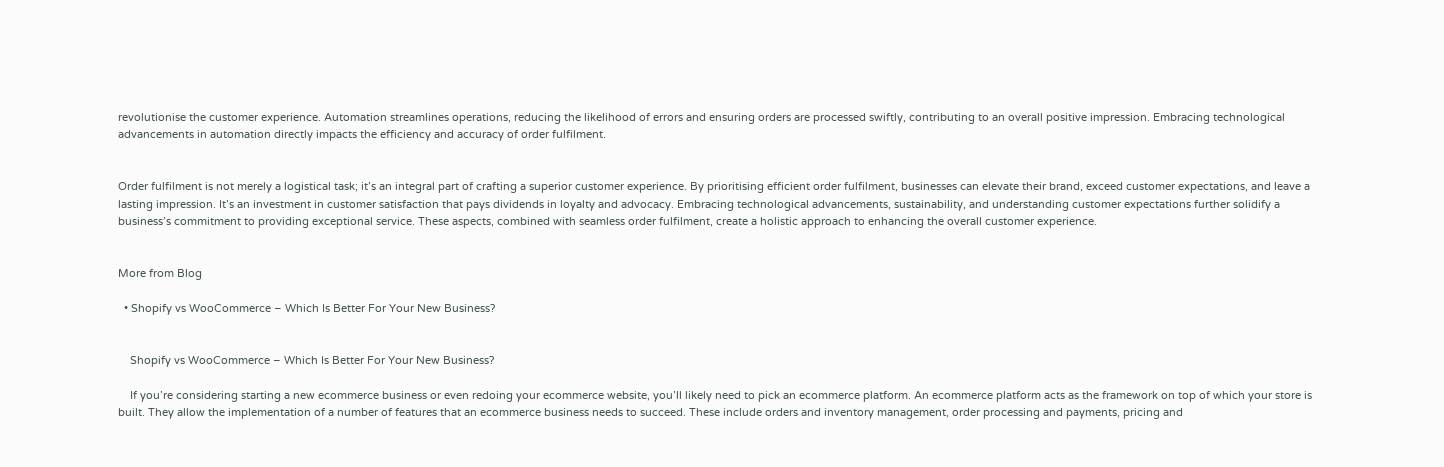revolutionise the customer experience. Automation streamlines operations, reducing the likelihood of errors and ensuring orders are processed swiftly, contributing to an overall positive impression. Embracing technological advancements in automation directly impacts the efficiency and accuracy of order fulfilment.


Order fulfilment is not merely a logistical task; it’s an integral part of crafting a superior customer experience. By prioritising efficient order fulfilment, businesses can elevate their brand, exceed customer expectations, and leave a lasting impression. It’s an investment in customer satisfaction that pays dividends in loyalty and advocacy. Embracing technological advancements, sustainability, and understanding customer expectations further solidify a business’s commitment to providing exceptional service. These aspects, combined with seamless order fulfilment, create a holistic approach to enhancing the overall customer experience.


More from Blog

  • Shopify vs WooCommerce – Which Is Better For Your New Business?


    Shopify vs WooCommerce – Which Is Better For Your New Business?

    If you’re considering starting a new ecommerce business or even redoing your ecommerce website, you’ll likely need to pick an ecommerce platform. An ecommerce platform acts as the framework on top of which your store is built. They allow the implementation of a number of features that an ecommerce business needs to succeed. These include orders and inventory management, order processing and payments, pricing and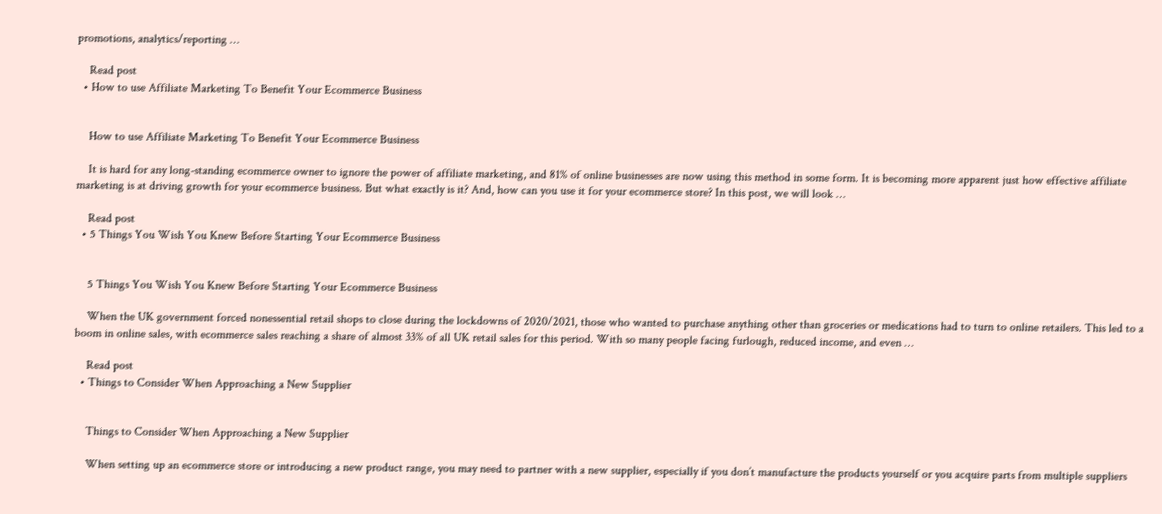promotions, analytics/reporting …

    Read post
  • How to use Affiliate Marketing To Benefit Your Ecommerce Business


    How to use Affiliate Marketing To Benefit Your Ecommerce Business

    It is hard for any long-standing ecommerce owner to ignore the power of affiliate marketing, and 81% of online businesses are now using this method in some form. It is becoming more apparent just how effective affiliate marketing is at driving growth for your ecommerce business. But what exactly is it? And, how can you use it for your ecommerce store? In this post, we will look …

    Read post
  • 5 Things You Wish You Knew Before Starting Your Ecommerce Business


    5 Things You Wish You Knew Before Starting Your Ecommerce Business

    When the UK government forced nonessential retail shops to close during the lockdowns of 2020/2021, those who wanted to purchase anything other than groceries or medications had to turn to online retailers. This led to a boom in online sales, with ecommerce sales reaching a share of almost 33% of all UK retail sales for this period. With so many people facing furlough, reduced income, and even …

    Read post
  • Things to Consider When Approaching a New Supplier


    Things to Consider When Approaching a New Supplier

    When setting up an ecommerce store or introducing a new product range, you may need to partner with a new supplier, especially if you don’t manufacture the products yourself or you acquire parts from multiple suppliers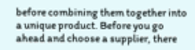before combining them together into a unique product. Before you go ahead and choose a supplier, there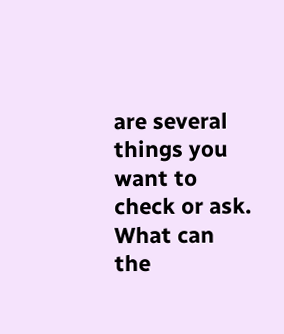are several things you want to check or ask. What can the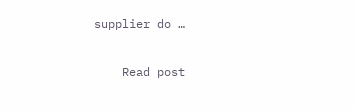supplier do …

    Read post